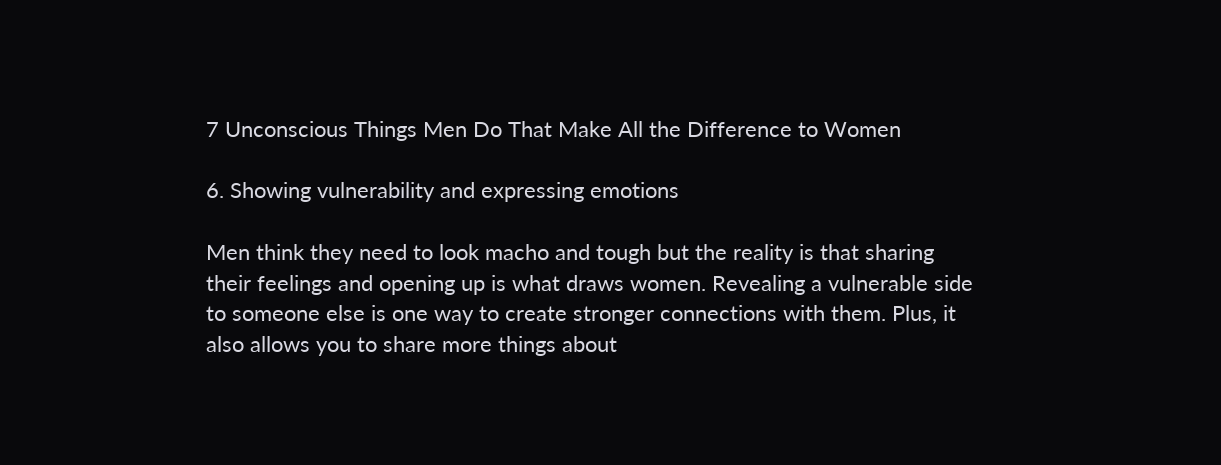7 Unconscious Things Men Do That Make All the Difference to Women

6. Showing vulnerability and expressing emotions

Men think they need to look macho and tough but the reality is that sharing their feelings and opening up is what draws women. Revealing a vulnerable side to someone else is one way to create stronger connections with them. Plus, it also allows you to share more things about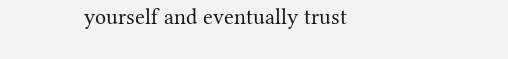yourself and eventually trust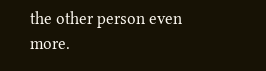the other person even more.